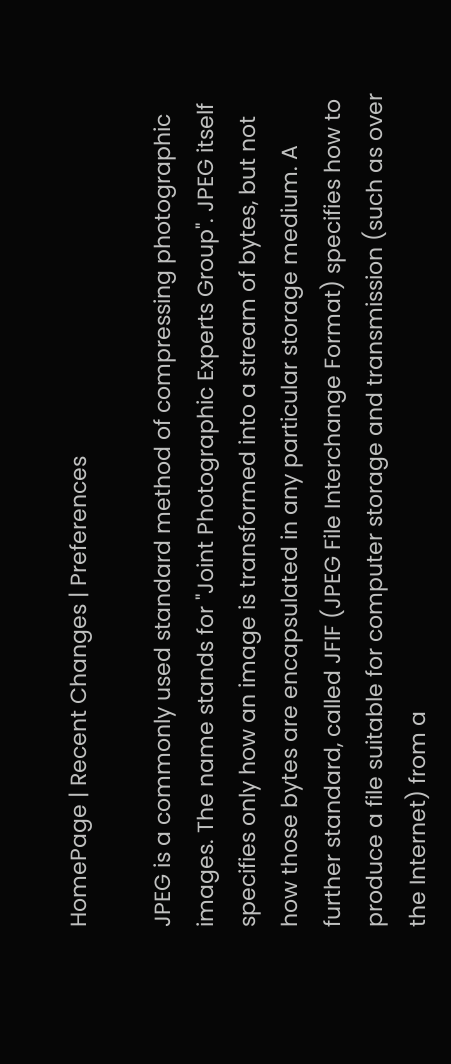HomePage | Recent Changes | Preferences

JPEG is a commonly used standard method of compressing photographic images. The name stands for "Joint Photographic Experts Group". JPEG itself specifies only how an image is transformed into a stream of bytes, but not how those bytes are encapsulated in any particular storage medium. A further standard, called JFIF (JPEG File Interchange Format) specifies how to produce a file suitable for computer storage and transmission (such as over the Internet) from a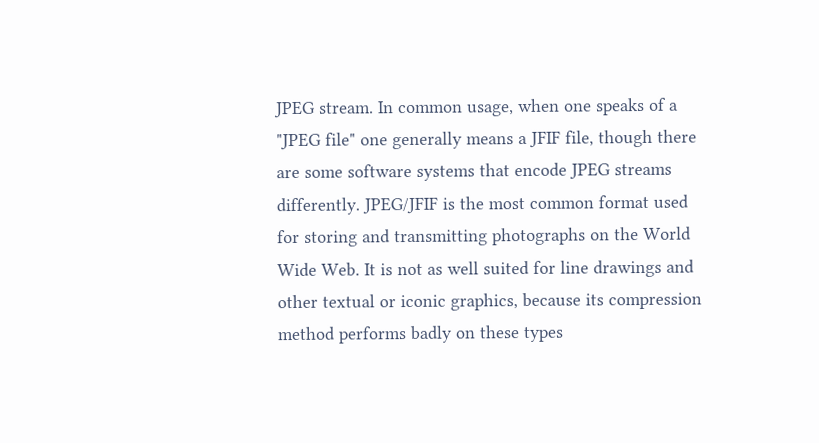JPEG stream. In common usage, when one speaks of a "JPEG file" one generally means a JFIF file, though there are some software systems that encode JPEG streams differently. JPEG/JFIF is the most common format used for storing and transmitting photographs on the World Wide Web. It is not as well suited for line drawings and other textual or iconic graphics, because its compression method performs badly on these types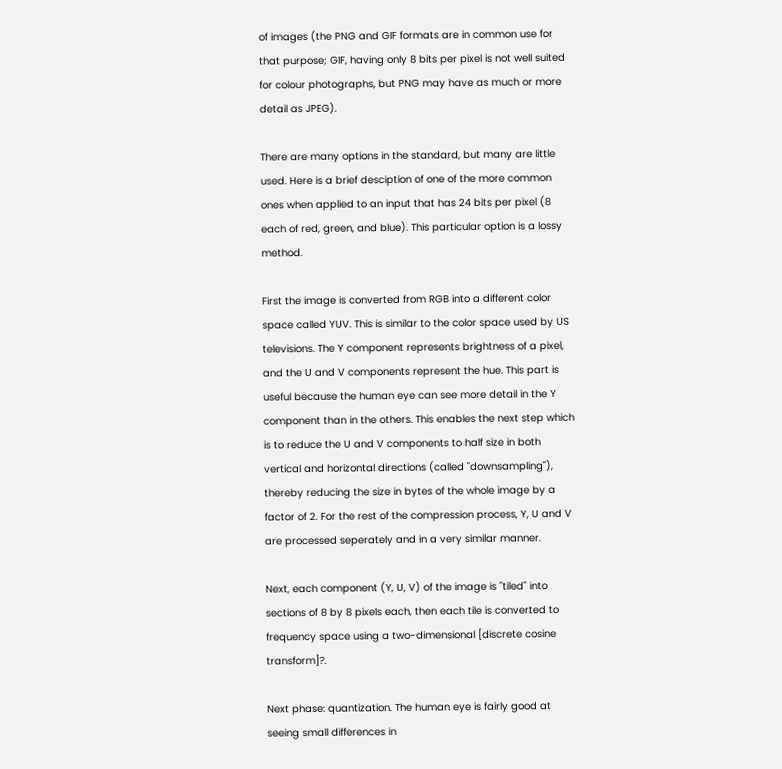of images (the PNG and GIF formats are in common use for that purpose; GIF, having only 8 bits per pixel is not well suited for colour photographs, but PNG may have as much or more detail as JPEG).

There are many options in the standard, but many are little used. Here is a brief desciption of one of the more common ones when applied to an input that has 24 bits per pixel (8 each of red, green, and blue). This particular option is a lossy method.

First the image is converted from RGB into a different color space called YUV. This is similar to the color space used by US televisions. The Y component represents brightness of a pixel, and the U and V components represent the hue. This part is useful because the human eye can see more detail in the Y component than in the others. This enables the next step which is to reduce the U and V components to half size in both vertical and horizontal directions (called "downsampling"), thereby reducing the size in bytes of the whole image by a factor of 2. For the rest of the compression process, Y, U and V are processed seperately and in a very similar manner.

Next, each component (Y, U, V) of the image is "tiled" into sections of 8 by 8 pixels each, then each tile is converted to frequency space using a two-dimensional [discrete cosine transform]?.

Next phase: quantization. The human eye is fairly good at seeing small differences in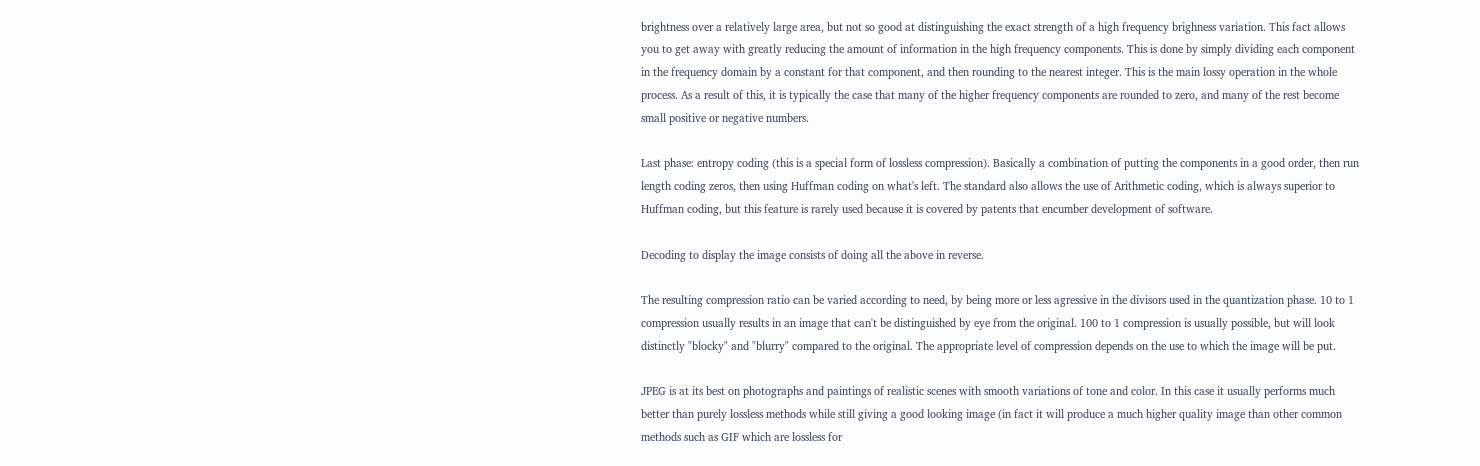brightness over a relatively large area, but not so good at distinguishing the exact strength of a high frequency brighness variation. This fact allows you to get away with greatly reducing the amount of information in the high frequency components. This is done by simply dividing each component in the frequency domain by a constant for that component, and then rounding to the nearest integer. This is the main lossy operation in the whole process. As a result of this, it is typically the case that many of the higher frequency components are rounded to zero, and many of the rest become small positive or negative numbers.

Last phase: entropy coding (this is a special form of lossless compression). Basically a combination of putting the components in a good order, then run length coding zeros, then using Huffman coding on what's left. The standard also allows the use of Arithmetic coding, which is always superior to Huffman coding, but this feature is rarely used because it is covered by patents that encumber development of software.

Decoding to display the image consists of doing all the above in reverse.

The resulting compression ratio can be varied according to need, by being more or less agressive in the divisors used in the quantization phase. 10 to 1 compression usually results in an image that can't be distinguished by eye from the original. 100 to 1 compression is usually possible, but will look distinctly "blocky" and "blurry" compared to the original. The appropriate level of compression depends on the use to which the image will be put.

JPEG is at its best on photographs and paintings of realistic scenes with smooth variations of tone and color. In this case it usually performs much better than purely lossless methods while still giving a good looking image (in fact it will produce a much higher quality image than other common methods such as GIF which are lossless for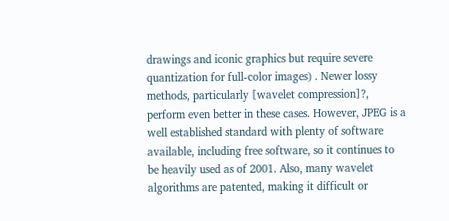drawings and iconic graphics but require severe quantization for full-color images) . Newer lossy methods, particularly [wavelet compression]?, perform even better in these cases. However, JPEG is a well established standard with plenty of software available, including free software, so it continues to be heavily used as of 2001. Also, many wavelet algorithms are patented, making it difficult or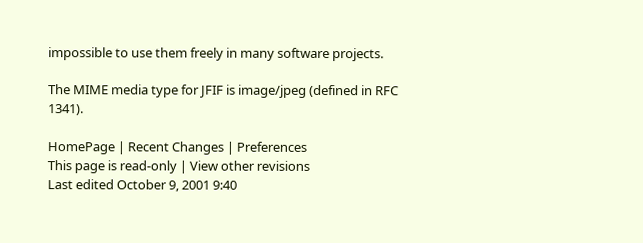impossible to use them freely in many software projects.

The MIME media type for JFIF is image/jpeg (defined in RFC 1341).

HomePage | Recent Changes | Preferences
This page is read-only | View other revisions
Last edited October 9, 2001 9:40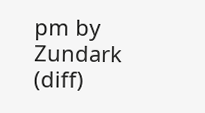pm by Zundark (diff)